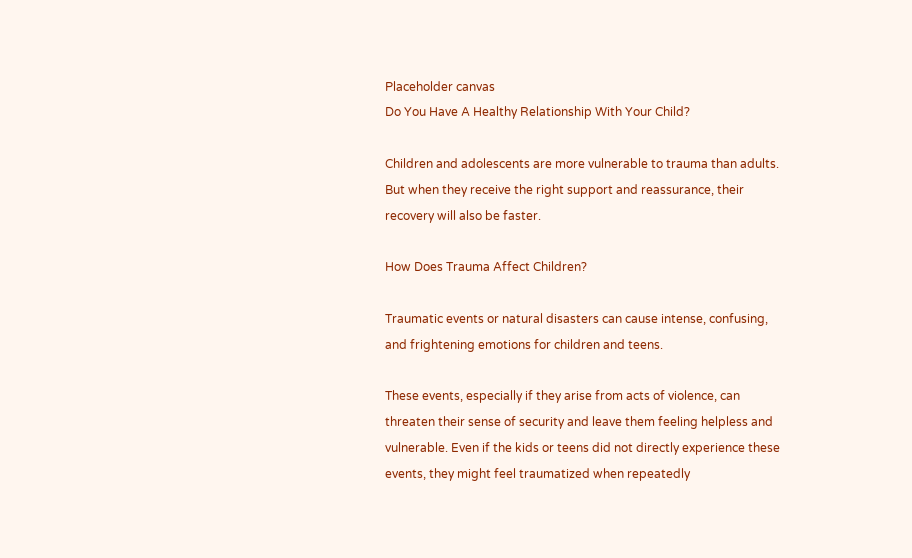Placeholder canvas
Do You Have A Healthy Relationship With Your Child?

Children and adolescents are more vulnerable to trauma than adults. But when they receive the right support and reassurance, their recovery will also be faster.

How Does Trauma Affect Children?

Traumatic events or natural disasters can cause intense, confusing, and frightening emotions for children and teens.

These events, especially if they arise from acts of violence, can threaten their sense of security and leave them feeling helpless and vulnerable. Even if the kids or teens did not directly experience these events, they might feel traumatized when repeatedly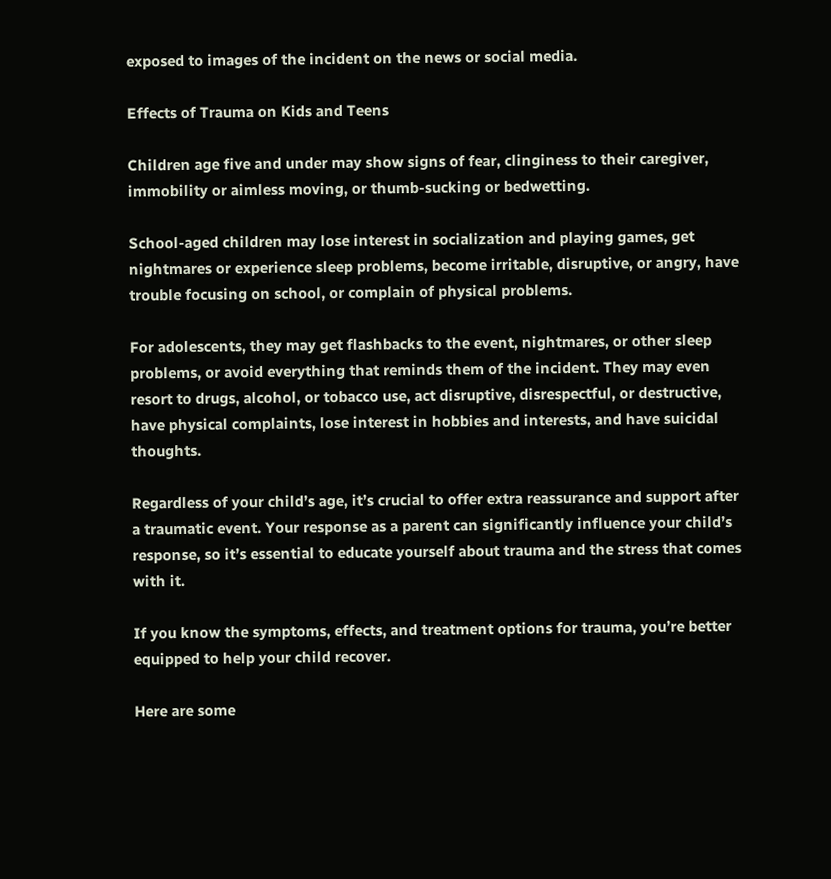exposed to images of the incident on the news or social media.

Effects of Trauma on Kids and Teens

Children age five and under may show signs of fear, clinginess to their caregiver, immobility or aimless moving, or thumb-sucking or bedwetting.

School-aged children may lose interest in socialization and playing games, get nightmares or experience sleep problems, become irritable, disruptive, or angry, have trouble focusing on school, or complain of physical problems.

For adolescents, they may get flashbacks to the event, nightmares, or other sleep problems, or avoid everything that reminds them of the incident. They may even resort to drugs, alcohol, or tobacco use, act disruptive, disrespectful, or destructive, have physical complaints, lose interest in hobbies and interests, and have suicidal thoughts.

Regardless of your child’s age, it’s crucial to offer extra reassurance and support after a traumatic event. Your response as a parent can significantly influence your child’s response, so it’s essential to educate yourself about trauma and the stress that comes with it.

If you know the symptoms, effects, and treatment options for trauma, you’re better equipped to help your child recover.

Here are some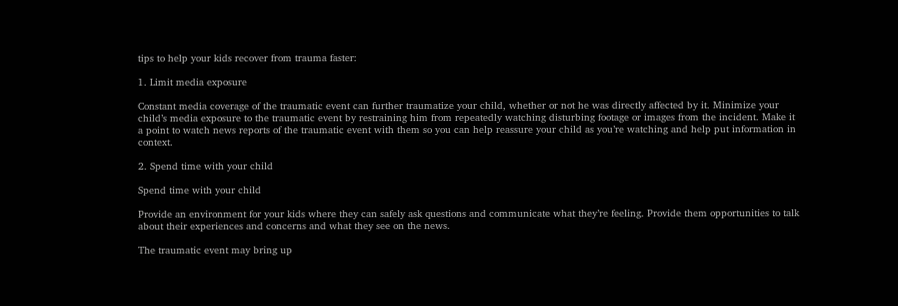tips to help your kids recover from trauma faster:

1. Limit media exposure

Constant media coverage of the traumatic event can further traumatize your child, whether or not he was directly affected by it. Minimize your child’s media exposure to the traumatic event by restraining him from repeatedly watching disturbing footage or images from the incident. Make it a point to watch news reports of the traumatic event with them so you can help reassure your child as you’re watching and help put information in context.

2. Spend time with your child

Spend time with your child

Provide an environment for your kids where they can safely ask questions and communicate what they’re feeling. Provide them opportunities to talk about their experiences and concerns and what they see on the news.

The traumatic event may bring up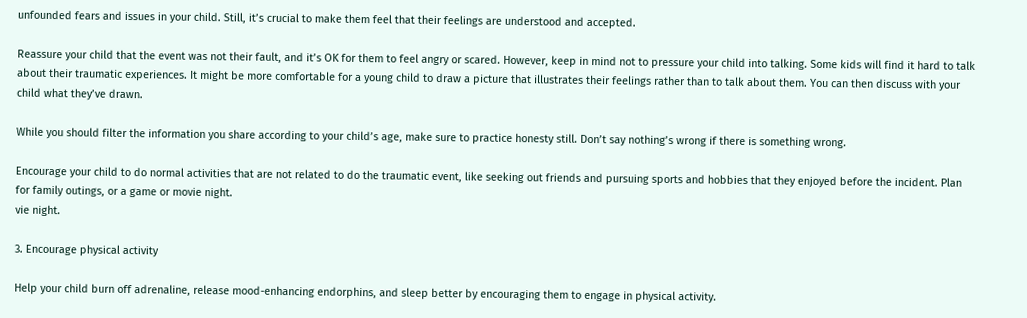unfounded fears and issues in your child. Still, it’s crucial to make them feel that their feelings are understood and accepted.

Reassure your child that the event was not their fault, and it’s OK for them to feel angry or scared. However, keep in mind not to pressure your child into talking. Some kids will find it hard to talk about their traumatic experiences. It might be more comfortable for a young child to draw a picture that illustrates their feelings rather than to talk about them. You can then discuss with your child what they’ve drawn.

While you should filter the information you share according to your child’s age, make sure to practice honesty still. Don’t say nothing’s wrong if there is something wrong.

Encourage your child to do normal activities that are not related to do the traumatic event, like seeking out friends and pursuing sports and hobbies that they enjoyed before the incident. Plan for family outings, or a game or movie night.
vie night.

3. Encourage physical activity

Help your child burn off adrenaline, release mood-enhancing endorphins, and sleep better by encouraging them to engage in physical activity.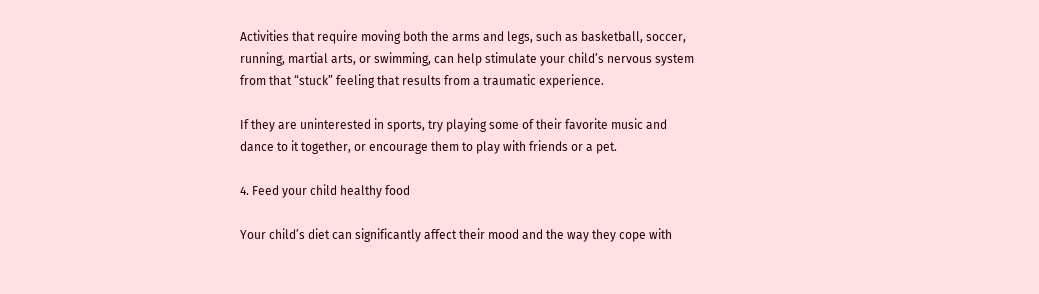Activities that require moving both the arms and legs, such as basketball, soccer, running, martial arts, or swimming, can help stimulate your child’s nervous system from that “stuck” feeling that results from a traumatic experience.

If they are uninterested in sports, try playing some of their favorite music and dance to it together, or encourage them to play with friends or a pet.

4. Feed your child healthy food

Your child’s diet can significantly affect their mood and the way they cope with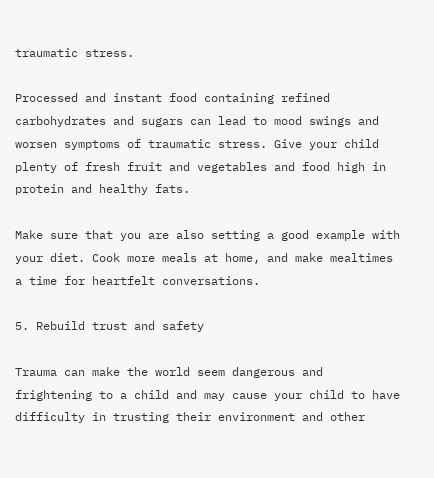traumatic stress.

Processed and instant food containing refined carbohydrates and sugars can lead to mood swings and worsen symptoms of traumatic stress. Give your child plenty of fresh fruit and vegetables and food high in protein and healthy fats.

Make sure that you are also setting a good example with your diet. Cook more meals at home, and make mealtimes a time for heartfelt conversations.

5. Rebuild trust and safety

Trauma can make the world seem dangerous and frightening to a child and may cause your child to have difficulty in trusting their environment and other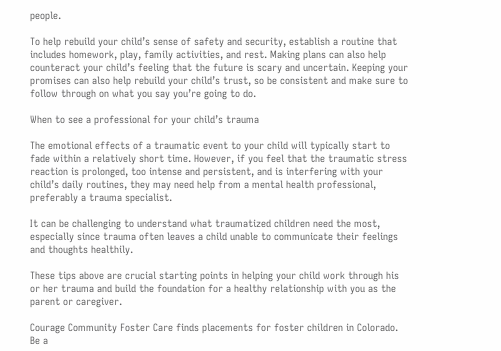people.

To help rebuild your child’s sense of safety and security, establish a routine that includes homework, play, family activities, and rest. Making plans can also help counteract your child’s feeling that the future is scary and uncertain. Keeping your promises can also help rebuild your child’s trust, so be consistent and make sure to follow through on what you say you’re going to do.

When to see a professional for your child’s trauma

The emotional effects of a traumatic event to your child will typically start to fade within a relatively short time. However, if you feel that the traumatic stress reaction is prolonged, too intense and persistent, and is interfering with your child’s daily routines, they may need help from a mental health professional, preferably a trauma specialist.

It can be challenging to understand what traumatized children need the most, especially since trauma often leaves a child unable to communicate their feelings and thoughts healthily.

These tips above are crucial starting points in helping your child work through his or her trauma and build the foundation for a healthy relationship with you as the parent or caregiver.

Courage Community Foster Care finds placements for foster children in Colorado. Be a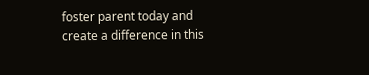foster parent today and create a difference in this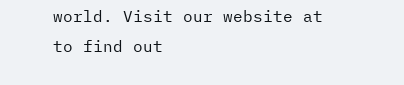world. Visit our website at to find out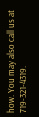how. You may also call us at 719-321-4319.